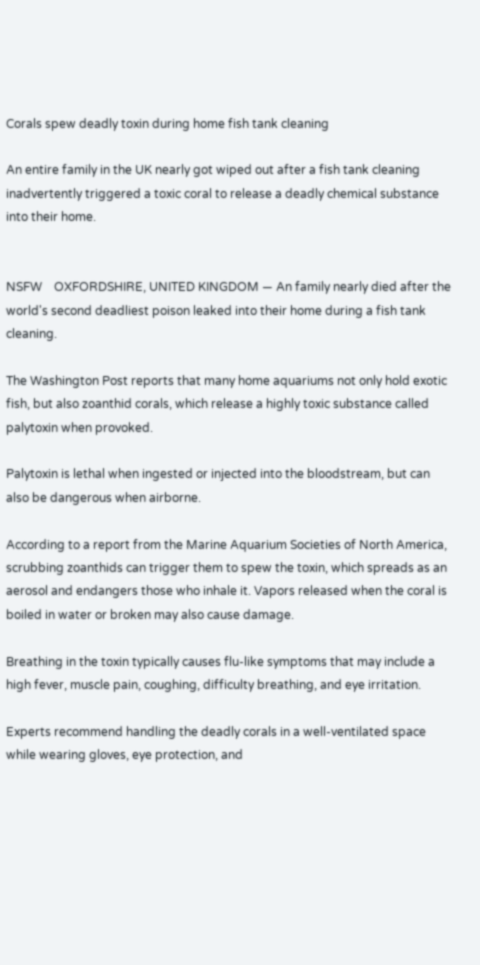Corals spew deadly toxin during home fish tank cleaning

An entire family in the UK nearly got wiped out after a fish tank cleaning inadvertently triggered a toxic coral to release a deadly chemical substance into their home.


NSFW    OXFORDSHIRE, UNITED KINGDOM — An family nearly died after the world's second deadliest poison leaked into their home during a fish tank cleaning.

The Washington Post reports that many home aquariums not only hold exotic fish, but also zoanthid corals, which release a highly toxic substance called palytoxin when provoked.

Palytoxin is lethal when ingested or injected into the bloodstream, but can also be dangerous when airborne.

According to a report from the Marine Aquarium Societies of North America, scrubbing zoanthids can trigger them to spew the toxin, which spreads as an aerosol and endangers those who inhale it. Vapors released when the coral is boiled in water or broken may also cause damage.

Breathing in the toxin typically causes flu-like symptoms that may include a high fever, muscle pain, coughing, difficulty breathing, and eye irritation.

Experts recommend handling the deadly corals in a well-ventilated space while wearing gloves, eye protection, and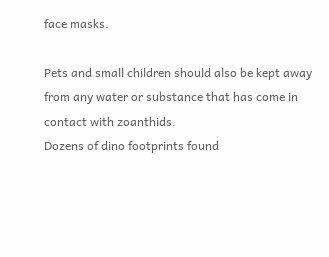face masks.

Pets and small children should also be kept away from any water or substance that has come in contact with zoanthids.
Dozens of dino footprints found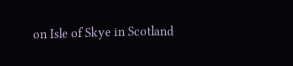on Isle of Skye in Scotland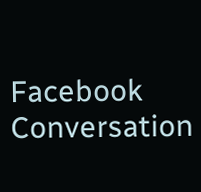Facebook Conversation